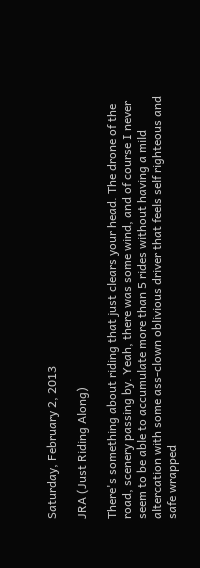Saturday, February 2, 2013

JRA (Just Riding Along)

There's something about riding that just clears your head. The drone of the road, scenery passing by. Yeah, there was some wind, and of course I never seem to be able to accumulate more than 5 rides without having a mild altercation with some ass-clown oblivious driver that feels self righteous and safe wrapped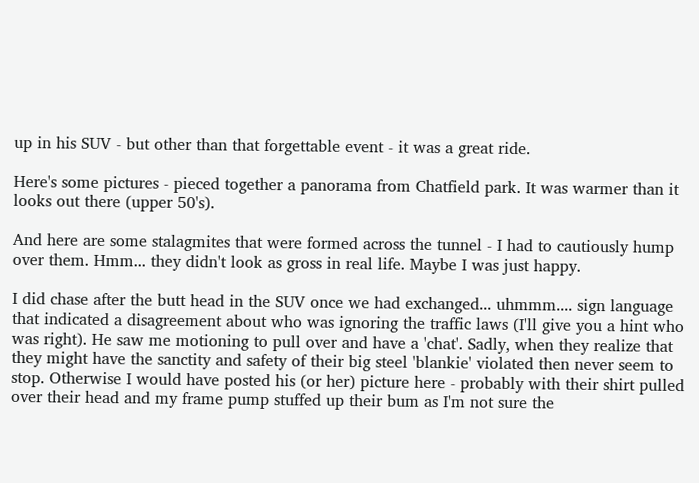up in his SUV - but other than that forgettable event - it was a great ride.

Here's some pictures - pieced together a panorama from Chatfield park. It was warmer than it looks out there (upper 50's).

And here are some stalagmites that were formed across the tunnel - I had to cautiously hump over them. Hmm... they didn't look as gross in real life. Maybe I was just happy.

I did chase after the butt head in the SUV once we had exchanged... uhmmm.... sign language that indicated a disagreement about who was ignoring the traffic laws (I'll give you a hint who was right). He saw me motioning to pull over and have a 'chat'. Sadly, when they realize that they might have the sanctity and safety of their big steel 'blankie' violated then never seem to stop. Otherwise I would have posted his (or her) picture here - probably with their shirt pulled over their head and my frame pump stuffed up their bum as I'm not sure the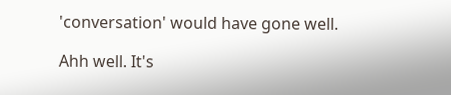'conversation' would have gone well.

Ahh well. It's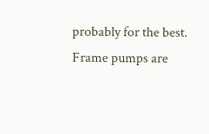probably for the best. Frame pumps are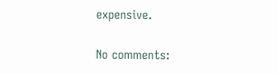expensive.

No comments: